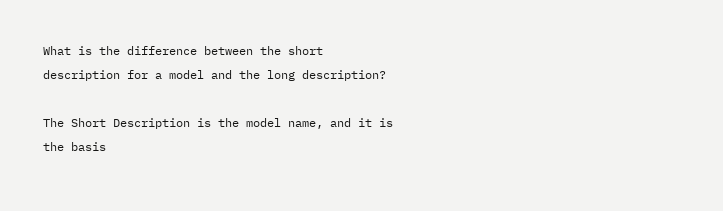What is the difference between the short description for a model and the long description?

The Short Description is the model name, and it is the basis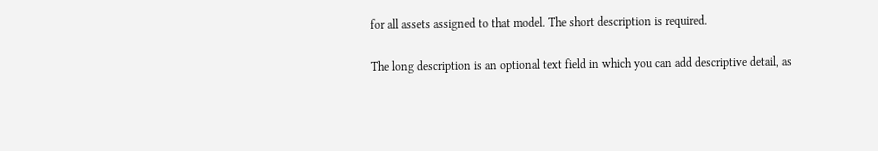for all assets assigned to that model. The short description is required.

The long description is an optional text field in which you can add descriptive detail, as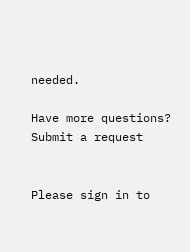needed.

Have more questions? Submit a request


Please sign in to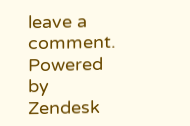leave a comment.
Powered by Zendesk